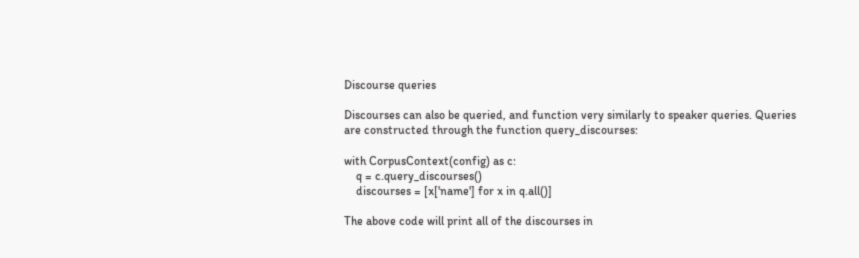Discourse queries

Discourses can also be queried, and function very similarly to speaker queries. Queries are constructed through the function query_discourses:

with CorpusContext(config) as c:
    q = c.query_discourses()
    discourses = [x['name'] for x in q.all()]

The above code will print all of the discourses in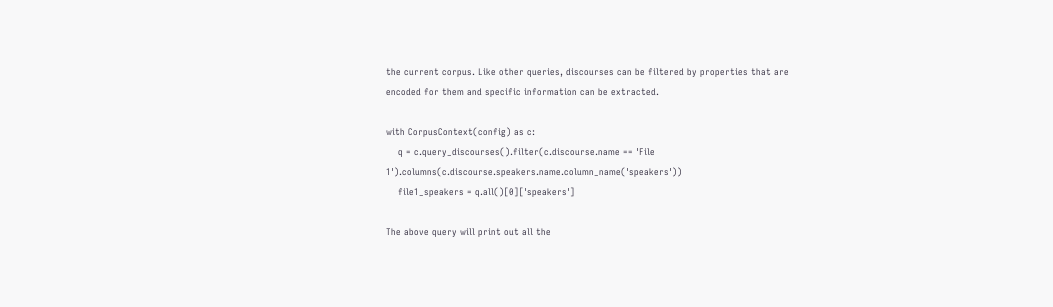the current corpus. Like other queries, discourses can be filtered by properties that are encoded for them and specific information can be extracted.

with CorpusContext(config) as c:
    q = c.query_discourses().filter(c.discourse.name == 'File 1').columns(c.discourse.speakers.name.column_name('speakers'))
    file1_speakers = q.all()[0]['speakers']

The above query will print out all the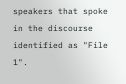speakers that spoke in the discourse identified as "File 1".